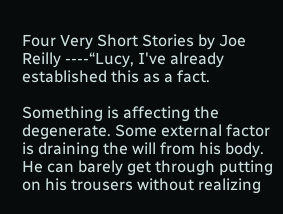Four Very Short Stories by Joe Reilly ----“Lucy, I've already established this as a fact.

Something is affecting the degenerate. Some external factor is draining the will from his body. He can barely get through putting on his trousers without realizing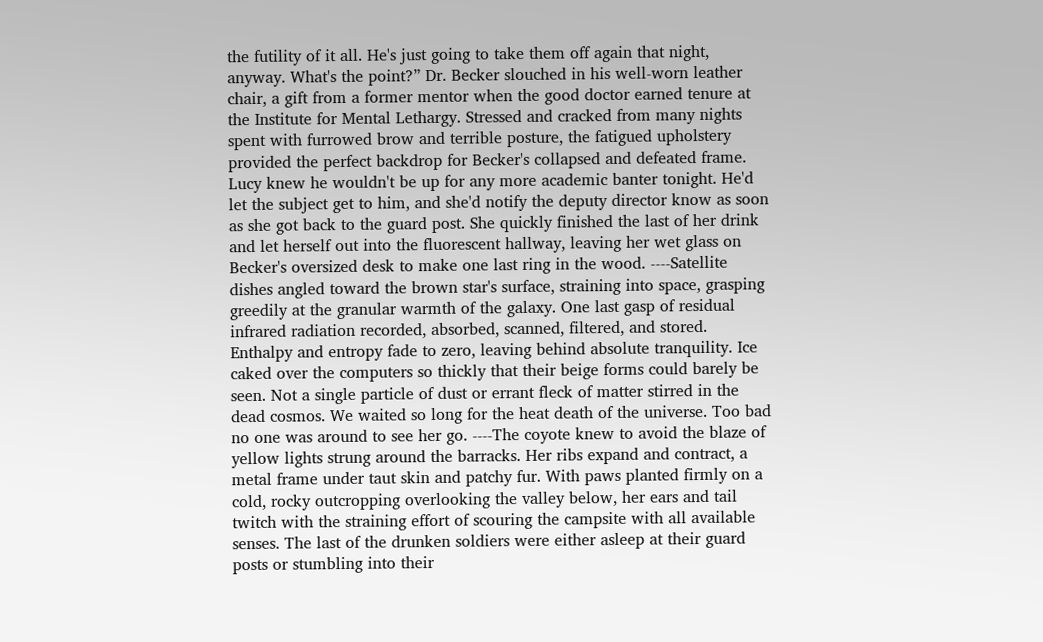the futility of it all. He's just going to take them off again that night, anyway. What's the point?” Dr. Becker slouched in his well-worn leather chair, a gift from a former mentor when the good doctor earned tenure at the Institute for Mental Lethargy. Stressed and cracked from many nights spent with furrowed brow and terrible posture, the fatigued upholstery provided the perfect backdrop for Becker's collapsed and defeated frame. Lucy knew he wouldn't be up for any more academic banter tonight. He'd let the subject get to him, and she'd notify the deputy director know as soon as she got back to the guard post. She quickly finished the last of her drink and let herself out into the fluorescent hallway, leaving her wet glass on Becker's oversized desk to make one last ring in the wood. ----Satellite dishes angled toward the brown star's surface, straining into space, grasping greedily at the granular warmth of the galaxy. One last gasp of residual infrared radiation recorded, absorbed, scanned, filtered, and stored. Enthalpy and entropy fade to zero, leaving behind absolute tranquility. Ice caked over the computers so thickly that their beige forms could barely be seen. Not a single particle of dust or errant fleck of matter stirred in the dead cosmos. We waited so long for the heat death of the universe. Too bad no one was around to see her go. ----The coyote knew to avoid the blaze of yellow lights strung around the barracks. Her ribs expand and contract, a metal frame under taut skin and patchy fur. With paws planted firmly on a cold, rocky outcropping overlooking the valley below, her ears and tail twitch with the straining effort of scouring the campsite with all available senses. The last of the drunken soldiers were either asleep at their guard posts or stumbling into their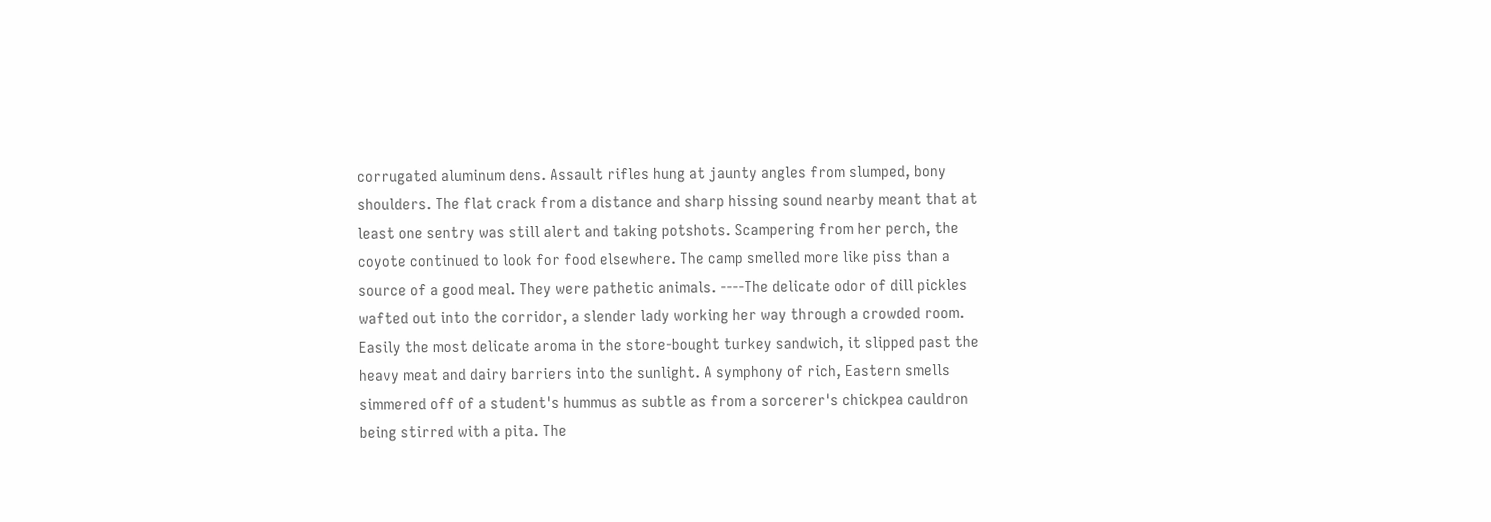corrugated aluminum dens. Assault rifles hung at jaunty angles from slumped, bony shoulders. The flat crack from a distance and sharp hissing sound nearby meant that at least one sentry was still alert and taking potshots. Scampering from her perch, the coyote continued to look for food elsewhere. The camp smelled more like piss than a source of a good meal. They were pathetic animals. ----The delicate odor of dill pickles wafted out into the corridor, a slender lady working her way through a crowded room. Easily the most delicate aroma in the store-bought turkey sandwich, it slipped past the heavy meat and dairy barriers into the sunlight. A symphony of rich, Eastern smells simmered off of a student's hummus as subtle as from a sorcerer's chickpea cauldron being stirred with a pita. The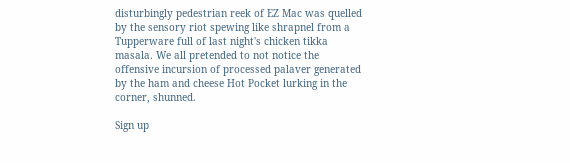disturbingly pedestrian reek of EZ Mac was quelled by the sensory riot spewing like shrapnel from a Tupperware full of last night's chicken tikka masala. We all pretended to not notice the offensive incursion of processed palaver generated by the ham and cheese Hot Pocket lurking in the corner, shunned.

Sign up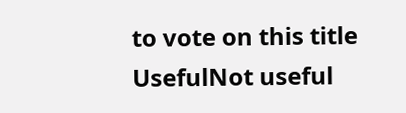to vote on this title
UsefulNot useful